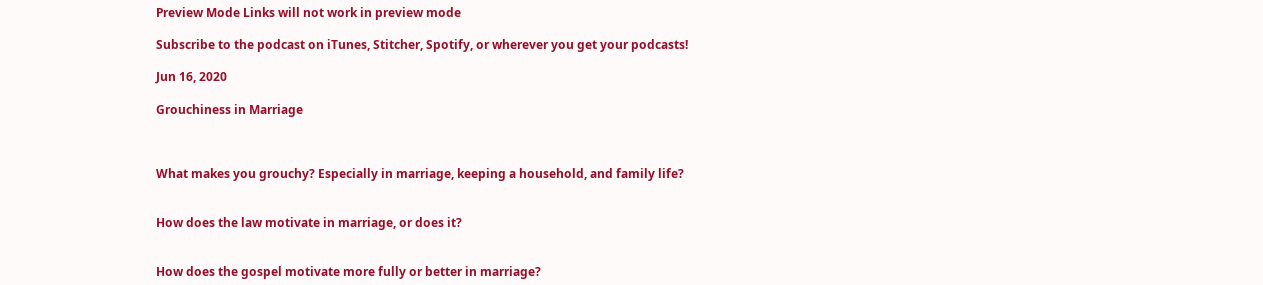Preview Mode Links will not work in preview mode

Subscribe to the podcast on iTunes, Stitcher, Spotify, or wherever you get your podcasts!

Jun 16, 2020

Grouchiness in Marriage



What makes you grouchy? Especially in marriage, keeping a household, and family life?


How does the law motivate in marriage, or does it?


How does the gospel motivate more fully or better in marriage?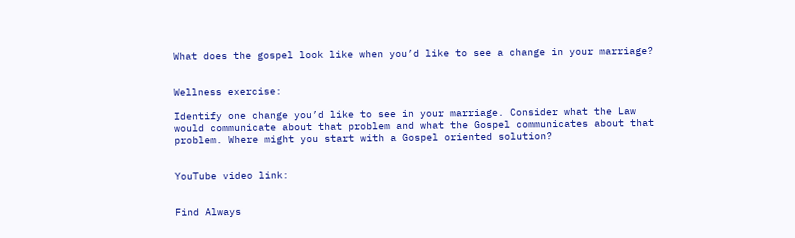What does the gospel look like when you’d like to see a change in your marriage?


Wellness exercise:

Identify one change you’d like to see in your marriage. Consider what the Law would communicate about that problem and what the Gospel communicates about that problem. Where might you start with a Gospel oriented solution?


YouTube video link:


Find Always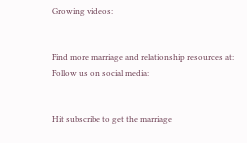Growing videos:


Find more marriage and relationship resources at: Follow us on social media:


Hit subscribe to get the marriage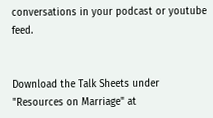conversations in your podcast or youtube feed.


Download the Talk Sheets under "Resources on Marriage" at